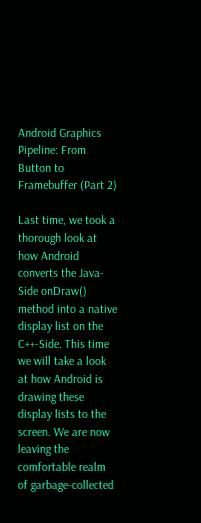Android Graphics Pipeline: From Button to Framebuffer (Part 2)

Last time, we took a thorough look at how Android converts the Java-Side onDraw() method into a native display list on the C++-Side. This time we will take a look at how Android is drawing these display lists to the screen. We are now leaving the comfortable realm of garbage-collected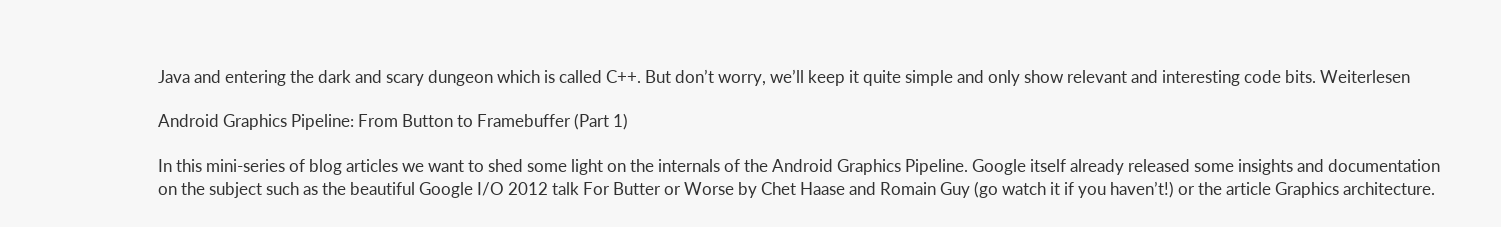Java and entering the dark and scary dungeon which is called C++. But don’t worry, we’ll keep it quite simple and only show relevant and interesting code bits. Weiterlesen

Android Graphics Pipeline: From Button to Framebuffer (Part 1)

In this mini-series of blog articles we want to shed some light on the internals of the Android Graphics Pipeline. Google itself already released some insights and documentation on the subject such as the beautiful Google I/O 2012 talk For Butter or Worse by Chet Haase and Romain Guy (go watch it if you haven’t!) or the article Graphics architecture.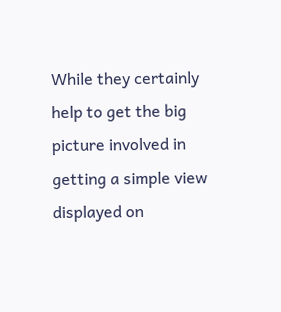While they certainly help to get the big picture involved in getting a simple view displayed on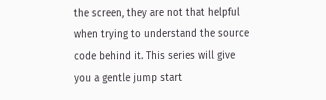the screen, they are not that helpful when trying to understand the source code behind it. This series will give you a gentle jump start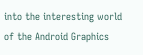into the interesting world of the Android Graphics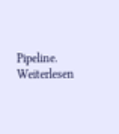Pipeline. Weiterlesen